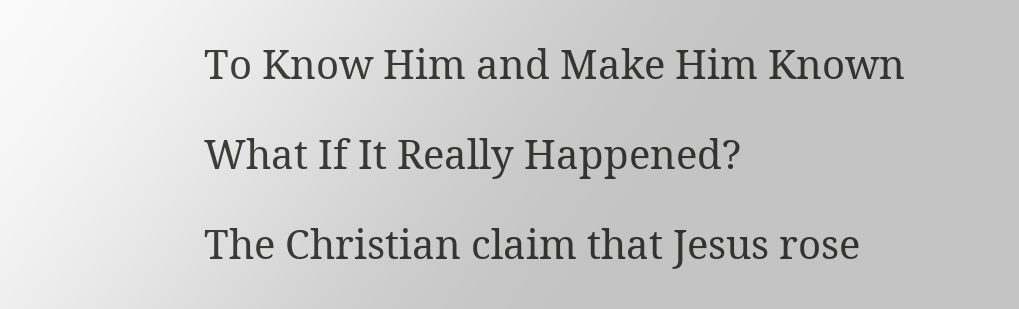To Know Him and Make Him Known

What If It Really Happened?

The Christian claim that Jesus rose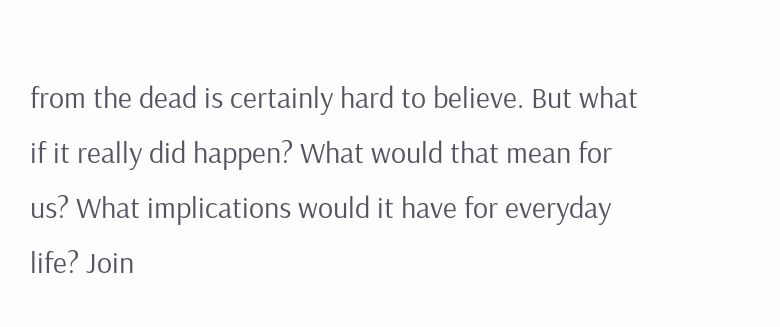from the dead is certainly hard to believe. But what if it really did happen? What would that mean for us? What implications would it have for everyday life? Join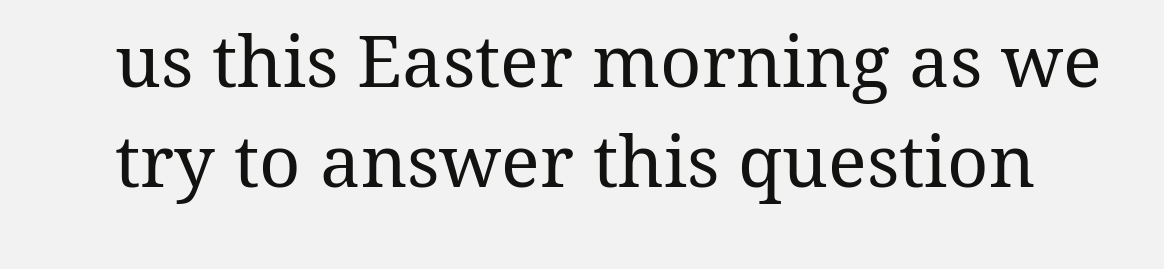us this Easter morning as we try to answer this question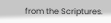from the Scriptures.